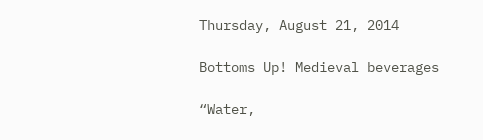Thursday, August 21, 2014

Bottoms Up! Medieval beverages

“Water,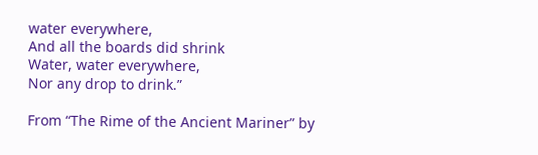water everywhere,
And all the boards did shrink
Water, water everywhere,
Nor any drop to drink.”

From “The Rime of the Ancient Mariner” by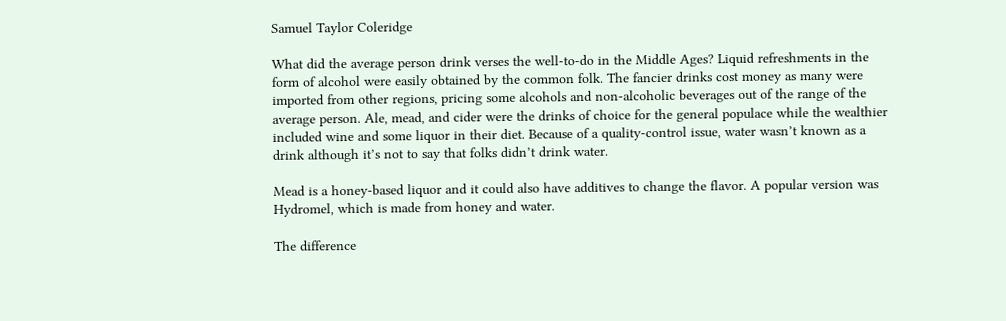Samuel Taylor Coleridge

What did the average person drink verses the well-to-do in the Middle Ages? Liquid refreshments in the form of alcohol were easily obtained by the common folk. The fancier drinks cost money as many were imported from other regions, pricing some alcohols and non-alcoholic beverages out of the range of the average person. Ale, mead, and cider were the drinks of choice for the general populace while the wealthier included wine and some liquor in their diet. Because of a quality-control issue, water wasn’t known as a drink although it’s not to say that folks didn’t drink water.

Mead is a honey-based liquor and it could also have additives to change the flavor. A popular version was Hydromel, which is made from honey and water.

The difference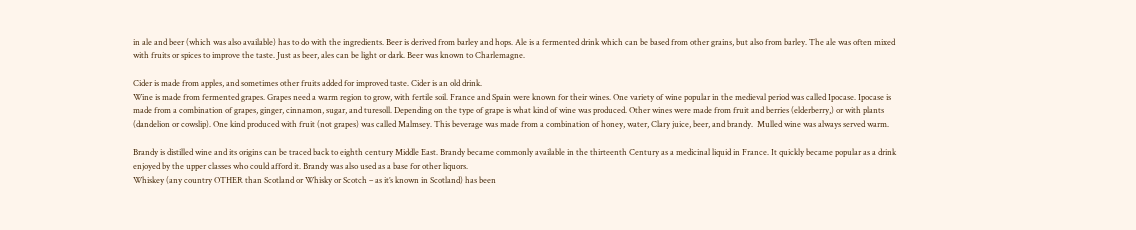in ale and beer (which was also available) has to do with the ingredients. Beer is derived from barley and hops. Ale is a fermented drink which can be based from other grains, but also from barley. The ale was often mixed with fruits or spices to improve the taste. Just as beer, ales can be light or dark. Beer was known to Charlemagne.

Cider is made from apples, and sometimes other fruits added for improved taste. Cider is an old drink.
Wine is made from fermented grapes. Grapes need a warm region to grow, with fertile soil. France and Spain were known for their wines. One variety of wine popular in the medieval period was called Ipocase. Ipocase is made from a combination of grapes, ginger, cinnamon, sugar, and turesoll. Depending on the type of grape is what kind of wine was produced. Other wines were made from fruit and berries (elderberry,) or with plants (dandelion or cowslip). One kind produced with fruit (not grapes) was called Malmsey. This beverage was made from a combination of honey, water, Clary juice, beer, and brandy.  Mulled wine was always served warm.

Brandy is distilled wine and its origins can be traced back to eighth century Middle East. Brandy became commonly available in the thirteenth Century as a medicinal liquid in France. It quickly became popular as a drink enjoyed by the upper classes who could afford it. Brandy was also used as a base for other liquors.
Whiskey (any country OTHER than Scotland or Whisky or Scotch – as it’s known in Scotland) has been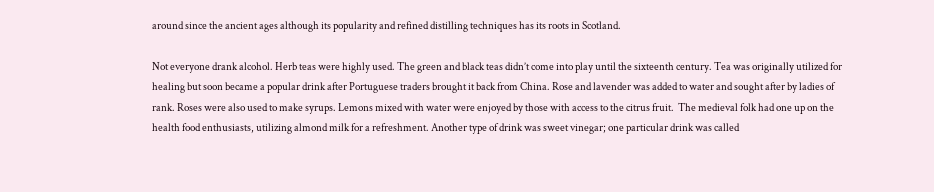around since the ancient ages although its popularity and refined distilling techniques has its roots in Scotland.

Not everyone drank alcohol. Herb teas were highly used. The green and black teas didn’t come into play until the sixteenth century. Tea was originally utilized for healing but soon became a popular drink after Portuguese traders brought it back from China. Rose and lavender was added to water and sought after by ladies of rank. Roses were also used to make syrups. Lemons mixed with water were enjoyed by those with access to the citrus fruit.  The medieval folk had one up on the health food enthusiasts, utilizing almond milk for a refreshment. Another type of drink was sweet vinegar; one particular drink was called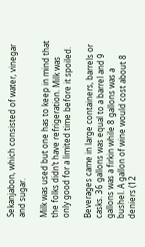Sekanjabon, which consisted of water, vinegar and sugar.

Milk was used but one has to keep in mind that the folks didn’t have refrigeration. Milk was only good for a limited time before it spoiled.

Beverages came in large containers, barrels or casks. 36 gallons was equal to a barrel and 9 gallons was a firkin while 8 gallons was a bushel. A gallon of wine would cost about 8 deniers (12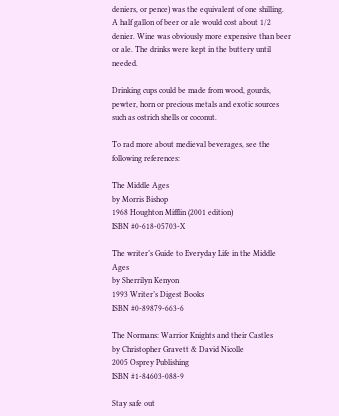deniers, or pence) was the equivalent of one shilling. A half gallon of beer or ale would cost about 1/2 denier. Wine was obviously more expensive than beer or ale. The drinks were kept in the buttery until needed.

Drinking cups could be made from wood, gourds, pewter, horn or precious metals and exotic sources such as ostrich shells or coconut.

To rad more about medieval beverages, see the following references:

The Middle Ages
by Morris Bishop
1968 Houghton Mifflin (2001 edition)
ISBN #0-618-05703-X

The writer’s Guide to Everyday Life in the Middle Ages
by Sherrilyn Kenyon
1993 Writer’s Digest Books
ISBN #0-89879-663-6

The Normans: Warrior Knights and their Castles
by Christopher Gravett & David Nicolle
2005 Osprey Publishing
ISBN #1-84603-088-9

Stay safe out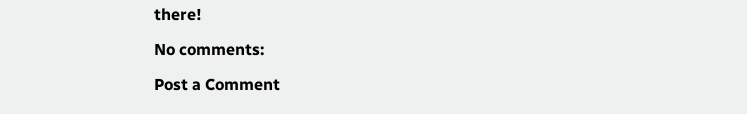there!

No comments:

Post a Comment